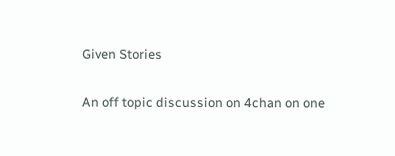Given Stories

An off topic discussion on 4chan on one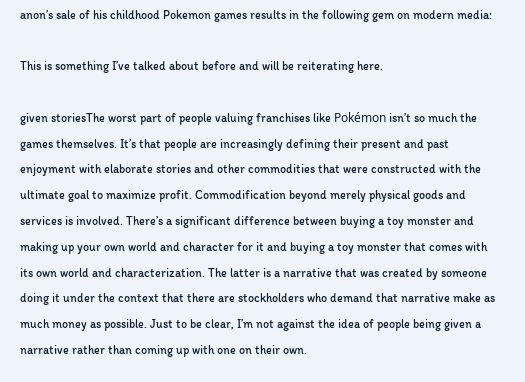anon’s sale of his childhood Pokemon games results in the following gem on modern media:

This is something I’ve talked about before and will be reiterating here.

given storiesThe worst part of people valuing franchises like Pokémon isn’t so much the games themselves. It’s that people are increasingly defining their present and past enjoyment with elaborate stories and other commodities that were constructed with the ultimate goal to maximize profit. Commodification beyond merely physical goods and services is involved. There’s a significant difference between buying a toy monster and making up your own world and character for it and buying a toy monster that comes with its own world and characterization. The latter is a narrative that was created by someone doing it under the context that there are stockholders who demand that narrative make as much money as possible. Just to be clear, I’m not against the idea of people being given a narrative rather than coming up with one on their own.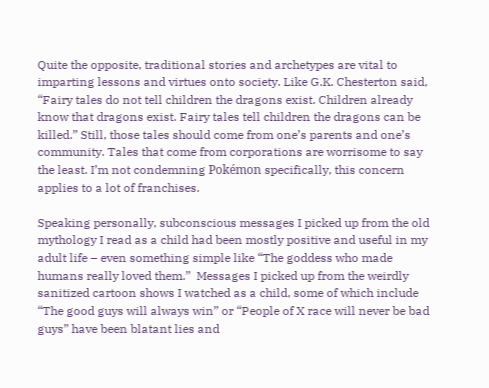Quite the opposite, traditional stories and archetypes are vital to imparting lessons and virtues onto society. Like G.K. Chesterton said, “Fairy tales do not tell children the dragons exist. Children already know that dragons exist. Fairy tales tell children the dragons can be killed.” Still, those tales should come from one’s parents and one’s community. Tales that come from corporations are worrisome to say the least. I’m not condemning Pokémon specifically, this concern applies to a lot of franchises.

Speaking personally, subconscious messages I picked up from the old mythology I read as a child had been mostly positive and useful in my adult life – even something simple like “The goddess who made humans really loved them.”  Messages I picked up from the weirdly sanitized cartoon shows I watched as a child, some of which include “The good guys will always win” or “People of X race will never be bad guys” have been blatant lies and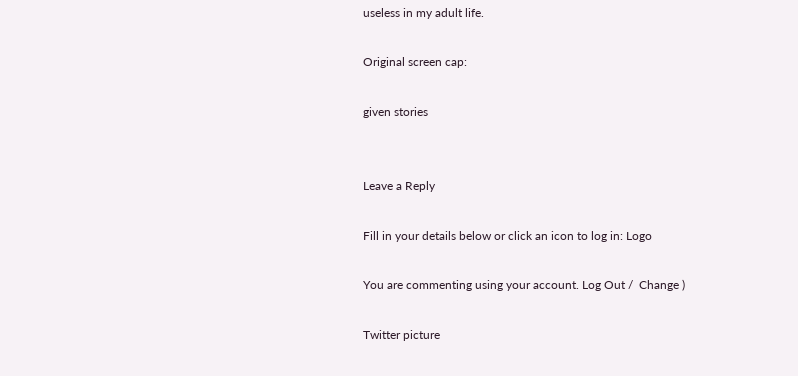useless in my adult life.

Original screen cap:

given stories


Leave a Reply

Fill in your details below or click an icon to log in: Logo

You are commenting using your account. Log Out /  Change )

Twitter picture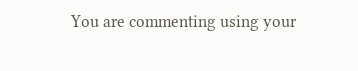You are commenting using your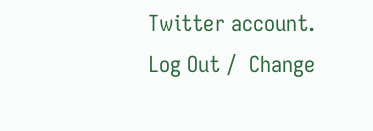Twitter account. Log Out /  Change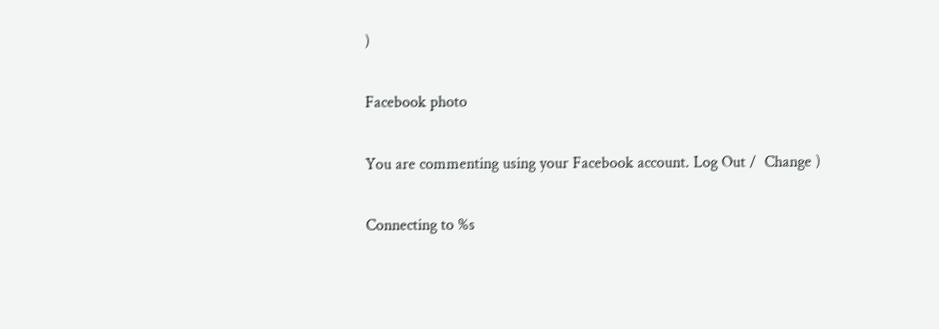)

Facebook photo

You are commenting using your Facebook account. Log Out /  Change )

Connecting to %s